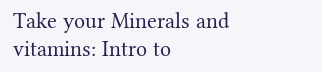Take your Minerals and vitamins: Intro to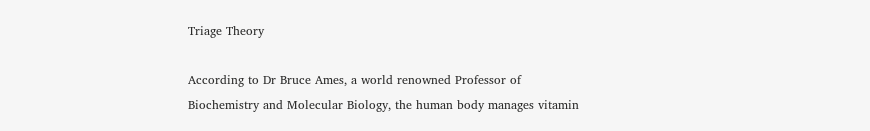Triage Theory

According to Dr Bruce Ames, a world renowned Professor of Biochemistry and Molecular Biology, the human body manages vitamin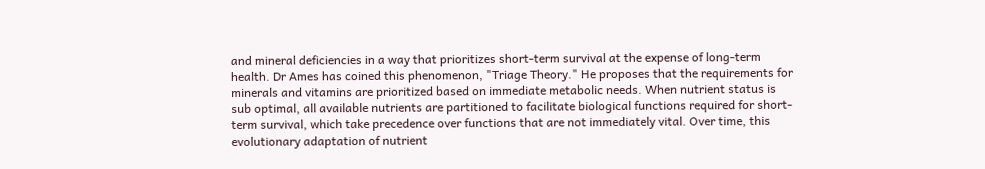and mineral deficiencies in a way that prioritizes short-term survival at the expense of long-term health. Dr Ames has coined this phenomenon, "Triage Theory." He proposes that the requirements for minerals and vitamins are prioritized based on immediate metabolic needs. When nutrient status is sub optimal, all available nutrients are partitioned to facilitate biological functions required for short-term survival, which take precedence over functions that are not immediately vital. Over time, this evolutionary adaptation of nutrient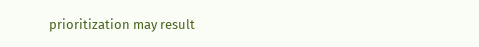prioritization may result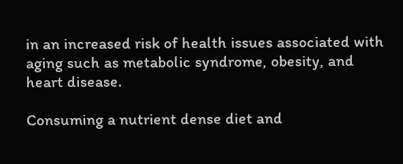in an increased risk of health issues associated with aging such as metabolic syndrome, obesity, and heart disease.

Consuming a nutrient dense diet and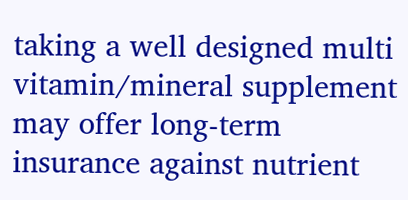taking a well designed multi vitamin/mineral supplement may offer long-term insurance against nutrient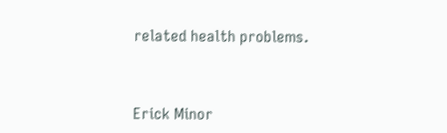related health problems.



Erick Minor